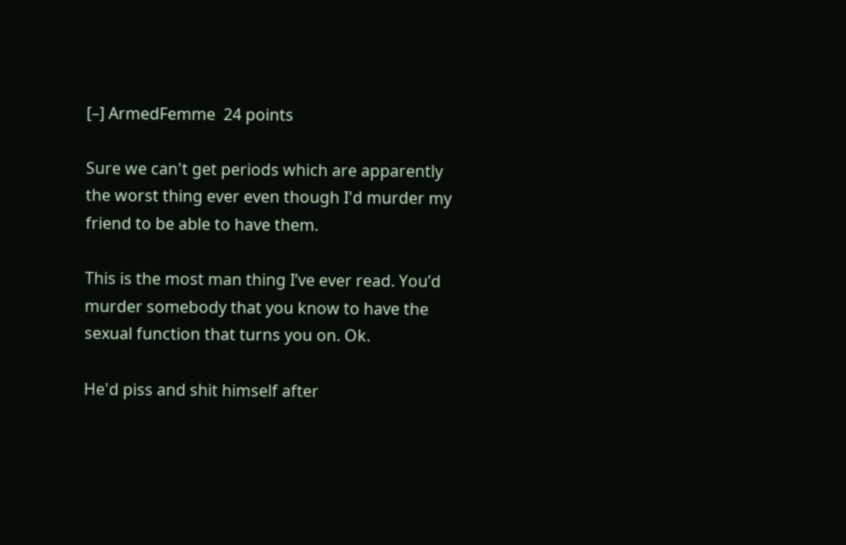[–] ArmedFemme  24 points

Sure we can't get periods which are apparently the worst thing ever even though I'd murder my friend to be able to have them.

This is the most man thing I’ve ever read. You’d murder somebody that you know to have the sexual function that turns you on. Ok.

He'd piss and shit himself after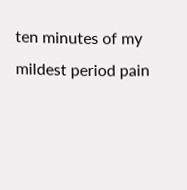ten minutes of my mildest period pain